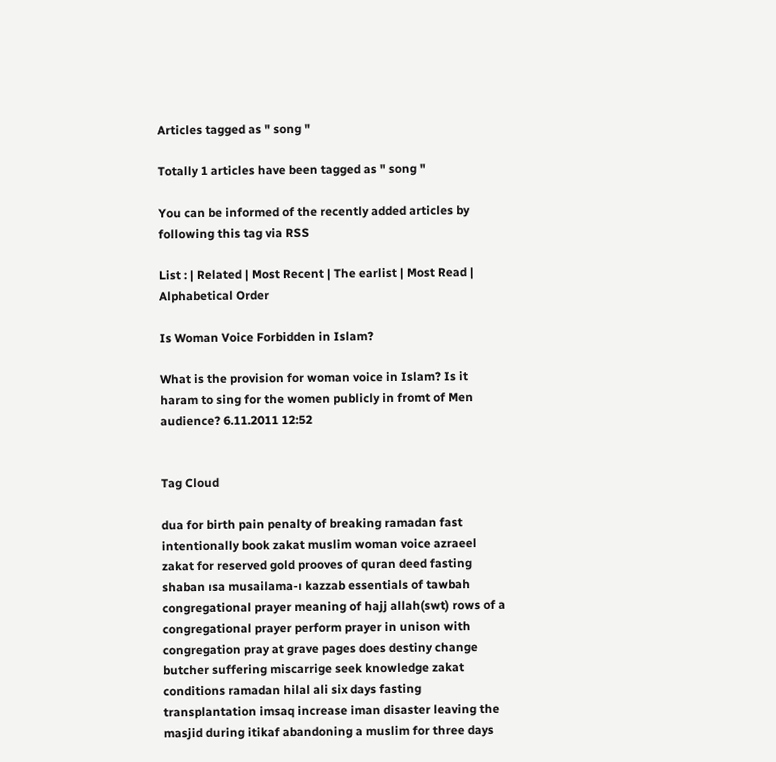Articles tagged as " song "

Totally 1 articles have been tagged as " song "

You can be informed of the recently added articles by following this tag via RSS

List : | Related | Most Recent | The earlist | Most Read | Alphabetical Order

Is Woman Voice Forbidden in Islam?

What is the provision for woman voice in Islam? Is it haram to sing for the women publicly in fromt of Men audience? 6.11.2011 12:52


Tag Cloud

dua for birth pain penalty of breaking ramadan fast intentionally book zakat muslim woman voice azraeel zakat for reserved gold prooves of quran deed fasting shaban ısa musailama-ı kazzab essentials of tawbah congregational prayer meaning of hajj allah(swt) rows of a congregational prayer perform prayer in unison with congregation pray at grave pages does destiny change butcher suffering miscarrige seek knowledge zakat conditions ramadan hilal ali six days fasting transplantation imsaq increase iman disaster leaving the masjid during itikaf abandoning a muslim for three days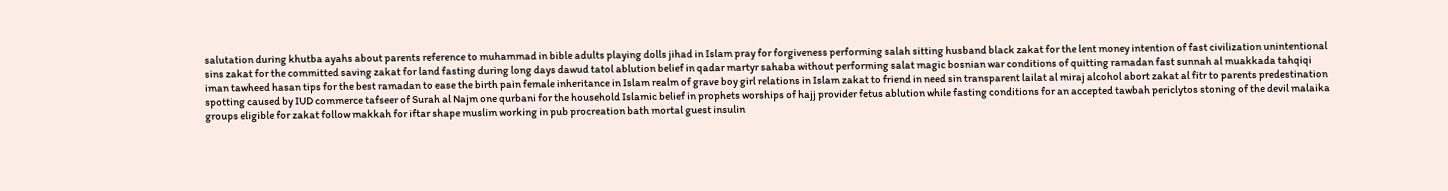salutation during khutba ayahs about parents reference to muhammad in bible adults playing dolls jihad in Islam pray for forgiveness performing salah sitting husband black zakat for the lent money intention of fast civilization unintentional sins zakat for the committed saving zakat for land fasting during long days dawud tatol ablution belief in qadar martyr sahaba without performing salat magic bosnian war conditions of quitting ramadan fast sunnah al muakkada tahqiqi iman tawheed hasan tips for the best ramadan to ease the birth pain female inheritance in Islam realm of grave boy girl relations in Islam zakat to friend in need sin transparent lailat al miraj alcohol abort zakat al fitr to parents predestination spotting caused by IUD commerce tafseer of Surah al Najm one qurbani for the household Islamic belief in prophets worships of hajj provider fetus ablution while fasting conditions for an accepted tawbah periclytos stoning of the devil malaika groups eligible for zakat follow makkah for iftar shape muslim working in pub procreation bath mortal guest insulin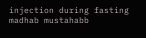injection during fasting madhab mustahabb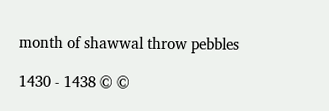month of shawwal throw pebbles

1430 - 1438 © ©